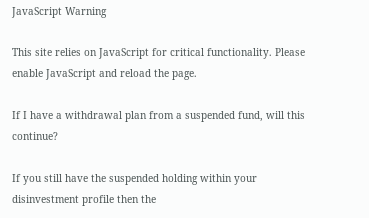JavaScript Warning

This site relies on JavaScript for critical functionality. Please enable JavaScript and reload the page.

If I have a withdrawal plan from a suspended fund, will this continue?

If you still have the suspended holding within your disinvestment profile then the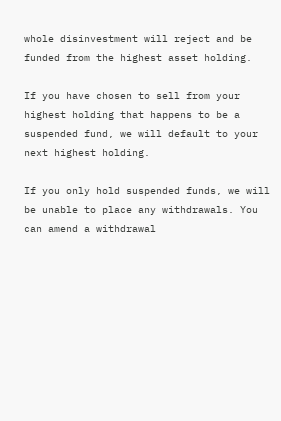whole disinvestment will reject and be funded from the highest asset holding.

If you have chosen to sell from your highest holding that happens to be a suspended fund, we will default to your next highest holding.

If you only hold suspended funds, we will be unable to place any withdrawals. You can amend a withdrawal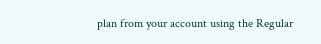plan from your account using the Regular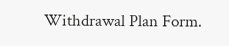Withdrawal Plan Form.